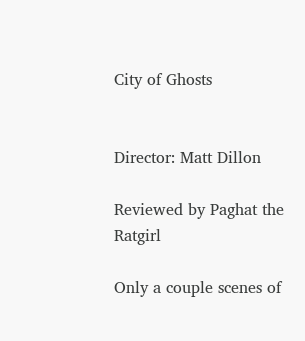City of Ghosts


Director: Matt Dillon

Reviewed by Paghat the Ratgirl

Only a couple scenes of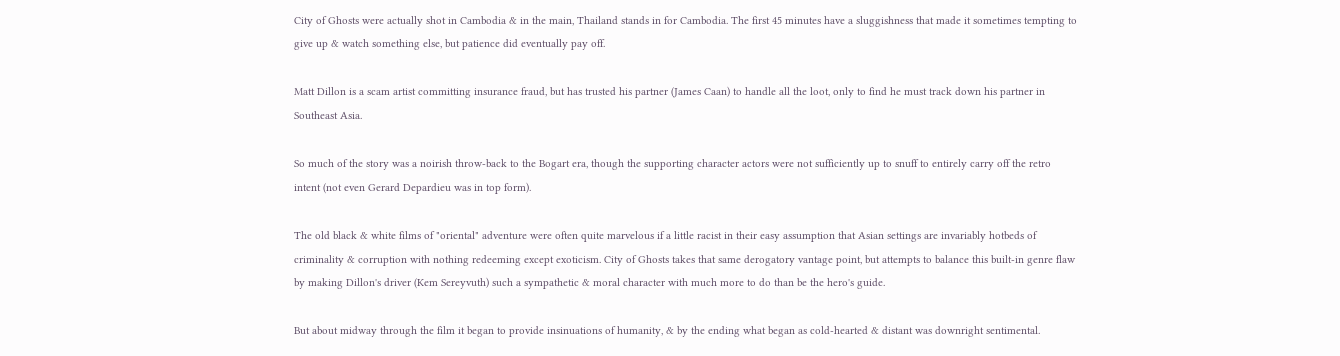City of Ghosts were actually shot in Cambodia & in the main, Thailand stands in for Cambodia. The first 45 minutes have a sluggishness that made it sometimes tempting to give up & watch something else, but patience did eventually pay off.

Matt Dillon is a scam artist committing insurance fraud, but has trusted his partner (James Caan) to handle all the loot, only to find he must track down his partner in Southeast Asia.

So much of the story was a noirish throw-back to the Bogart era, though the supporting character actors were not sufficiently up to snuff to entirely carry off the retro intent (not even Gerard Depardieu was in top form).

The old black & white films of "oriental" adventure were often quite marvelous if a little racist in their easy assumption that Asian settings are invariably hotbeds of criminality & corruption with nothing redeeming except exoticism. City of Ghosts takes that same derogatory vantage point, but attempts to balance this built-in genre flaw by making Dillon's driver (Kem Sereyvuth) such a sympathetic & moral character with much more to do than be the hero's guide.

But about midway through the film it began to provide insinuations of humanity, & by the ending what began as cold-hearted & distant was downright sentimental.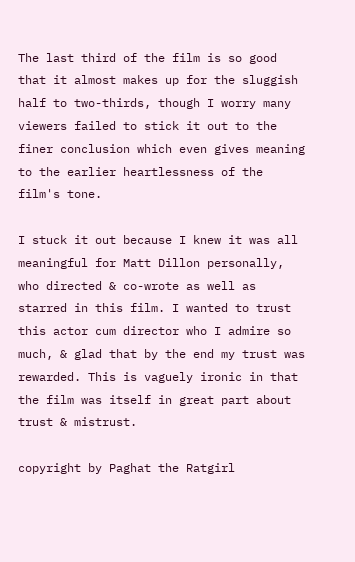The last third of the film is so good that it almost makes up for the sluggish half to two-thirds, though I worry many viewers failed to stick it out to the finer conclusion which even gives meaning to the earlier heartlessness of the film's tone.

I stuck it out because I knew it was all meaningful for Matt Dillon personally, who directed & co-wrote as well as starred in this film. I wanted to trust this actor cum director who I admire so much, & glad that by the end my trust was rewarded. This is vaguely ironic in that the film was itself in great part about trust & mistrust.

copyright by Paghat the Ratgirl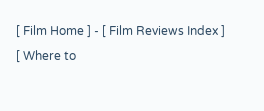[ Film Home ] - [ Film Reviews Index ]
[ Where to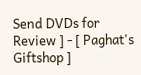Send DVDs for Review ] - [ Paghat's Giftshop ]